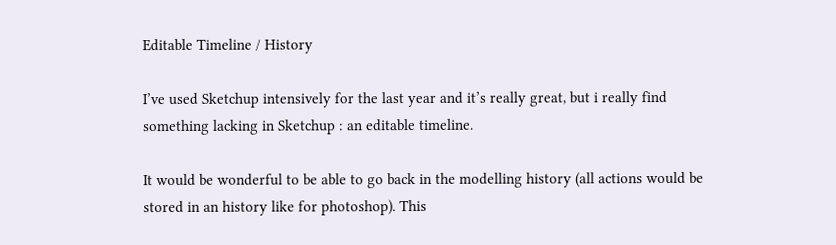Editable Timeline / History

I’ve used Sketchup intensively for the last year and it’s really great, but i really find something lacking in Sketchup : an editable timeline.

It would be wonderful to be able to go back in the modelling history (all actions would be stored in an history like for photoshop). This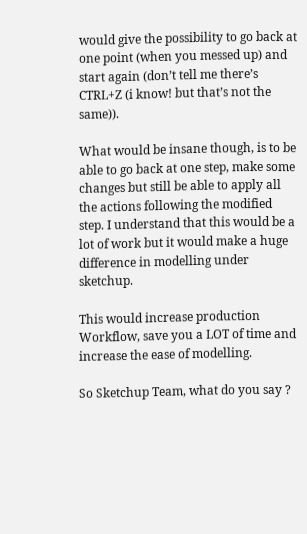would give the possibility to go back at one point (when you messed up) and start again (don’t tell me there’s CTRL+Z (i know! but that’s not the same)).

What would be insane though, is to be able to go back at one step, make some changes but still be able to apply all the actions following the modified step. I understand that this would be a lot of work but it would make a huge difference in modelling under sketchup.

This would increase production Workflow, save you a LOT of time and increase the ease of modelling.

So Sketchup Team, what do you say ?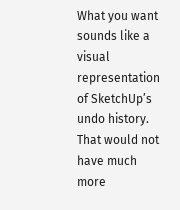What you want sounds like a visual representation of SketchUp’s undo history. That would not have much more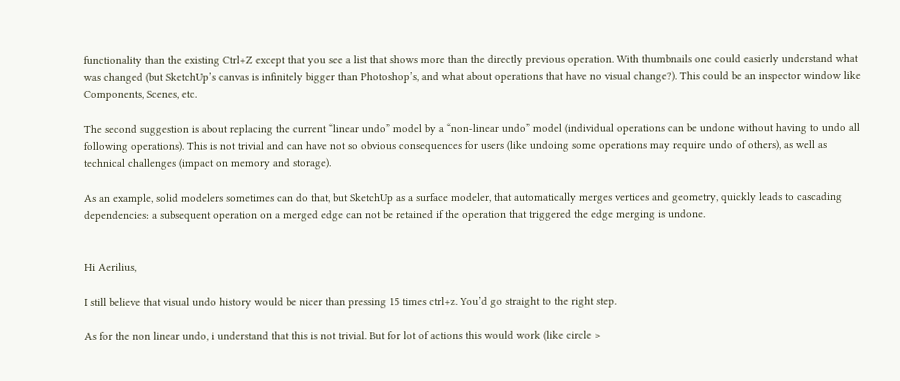functionality than the existing Ctrl+Z except that you see a list that shows more than the directly previous operation. With thumbnails one could easierly understand what was changed (but SketchUp’s canvas is infinitely bigger than Photoshop’s, and what about operations that have no visual change?). This could be an inspector window like Components, Scenes, etc.

The second suggestion is about replacing the current “linear undo” model by a “non-linear undo” model (individual operations can be undone without having to undo all following operations). This is not trivial and can have not so obvious consequences for users (like undoing some operations may require undo of others), as well as technical challenges (impact on memory and storage).

As an example, solid modelers sometimes can do that, but SketchUp as a surface modeler, that automatically merges vertices and geometry, quickly leads to cascading dependencies: a subsequent operation on a merged edge can not be retained if the operation that triggered the edge merging is undone.


Hi Aerilius,

I still believe that visual undo history would be nicer than pressing 15 times ctrl+z. You’d go straight to the right step.

As for the non linear undo, i understand that this is not trivial. But for lot of actions this would work (like circle >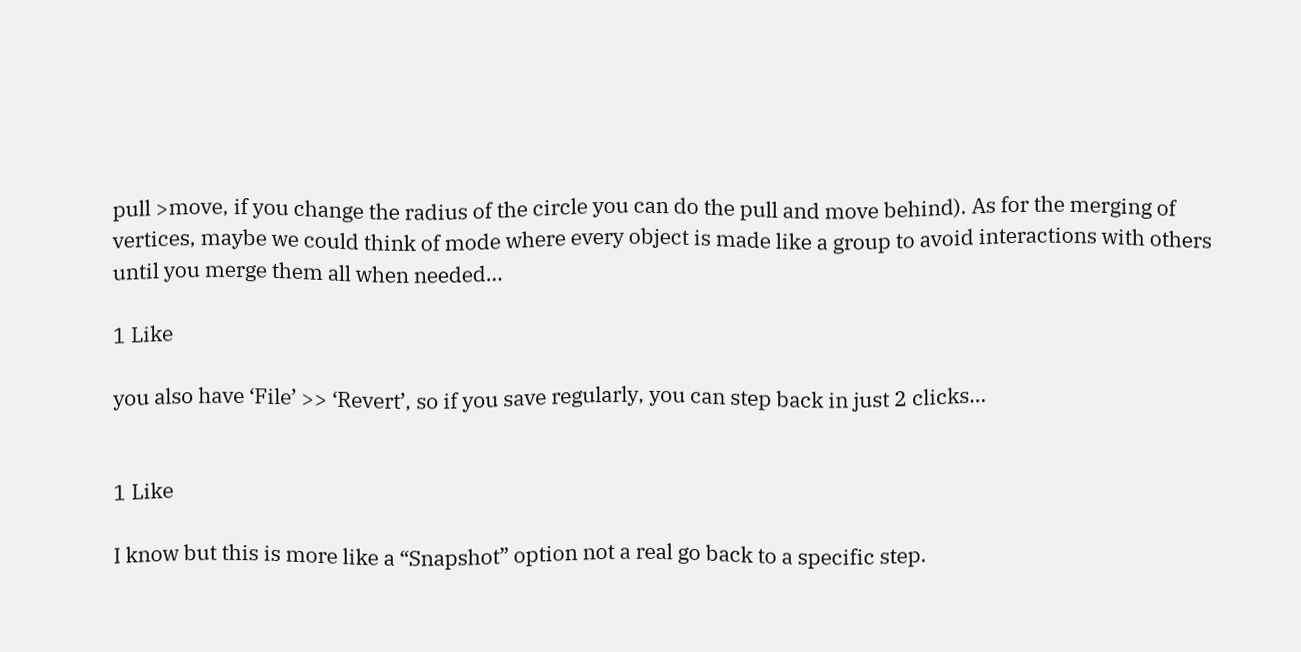pull >move, if you change the radius of the circle you can do the pull and move behind). As for the merging of vertices, maybe we could think of mode where every object is made like a group to avoid interactions with others until you merge them all when needed…

1 Like

you also have ‘File’ >> ‘Revert’, so if you save regularly, you can step back in just 2 clicks…


1 Like

I know but this is more like a “Snapshot” option not a real go back to a specific step.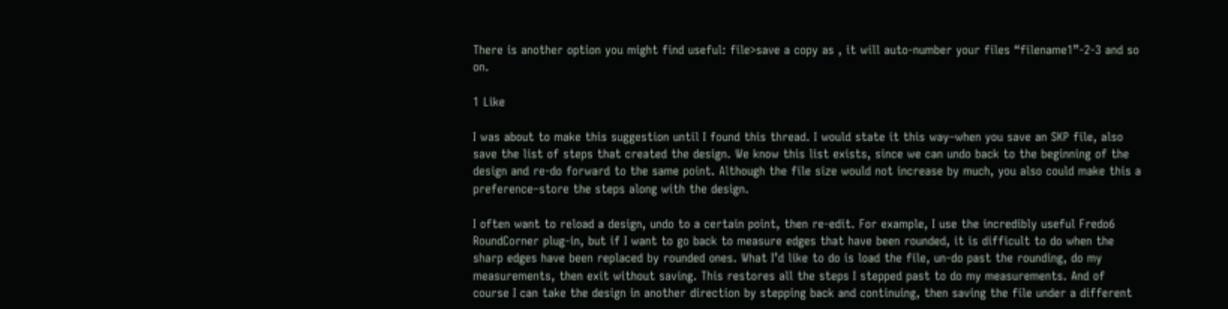There is another option you might find useful: file>save a copy as , it will auto-number your files “filename1”-2-3 and so on.

1 Like

I was about to make this suggestion until I found this thread. I would state it this way–when you save an SKP file, also save the list of steps that created the design. We know this list exists, since we can undo back to the beginning of the design and re-do forward to the same point. Although the file size would not increase by much, you also could make this a preference–store the steps along with the design.

I often want to reload a design, undo to a certain point, then re-edit. For example, I use the incredibly useful Fredo6 RoundCorner plug-in, but if I want to go back to measure edges that have been rounded, it is difficult to do when the sharp edges have been replaced by rounded ones. What I’d like to do is load the file, un-do past the rounding, do my measurements, then exit without saving. This restores all the steps I stepped past to do my measurements. And of course I can take the design in another direction by stepping back and continuing, then saving the file under a different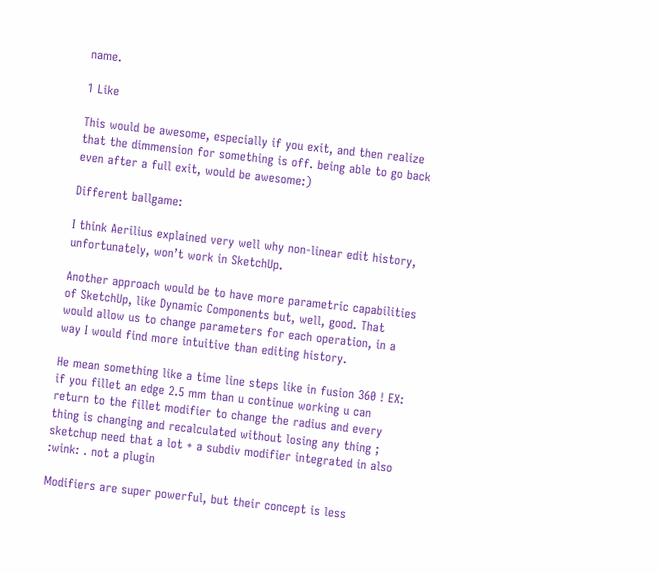name.

1 Like

This would be awesome, especially if you exit, and then realize that the dimmension for something is off. being able to go back even after a full exit, would be awesome:)

Different ballgame:

I think Aerilius explained very well why non-linear edit history, unfortunately, won’t work in SketchUp.

Another approach would be to have more parametric capabilities of SketchUp, like Dynamic Components but, well, good. That would allow us to change parameters for each operation, in a way I would find more intuitive than editing history.

He mean something like a time line steps like in fusion 360 ! EX: if you fillet an edge 2.5 mm than u continue working u can return to the fillet modifier to change the radius and every thing is changing and recalculated without losing any thing ; sketchup need that a lot + a subdiv modifier integrated in also :wink: . not a plugin

Modifiers are super powerful, but their concept is less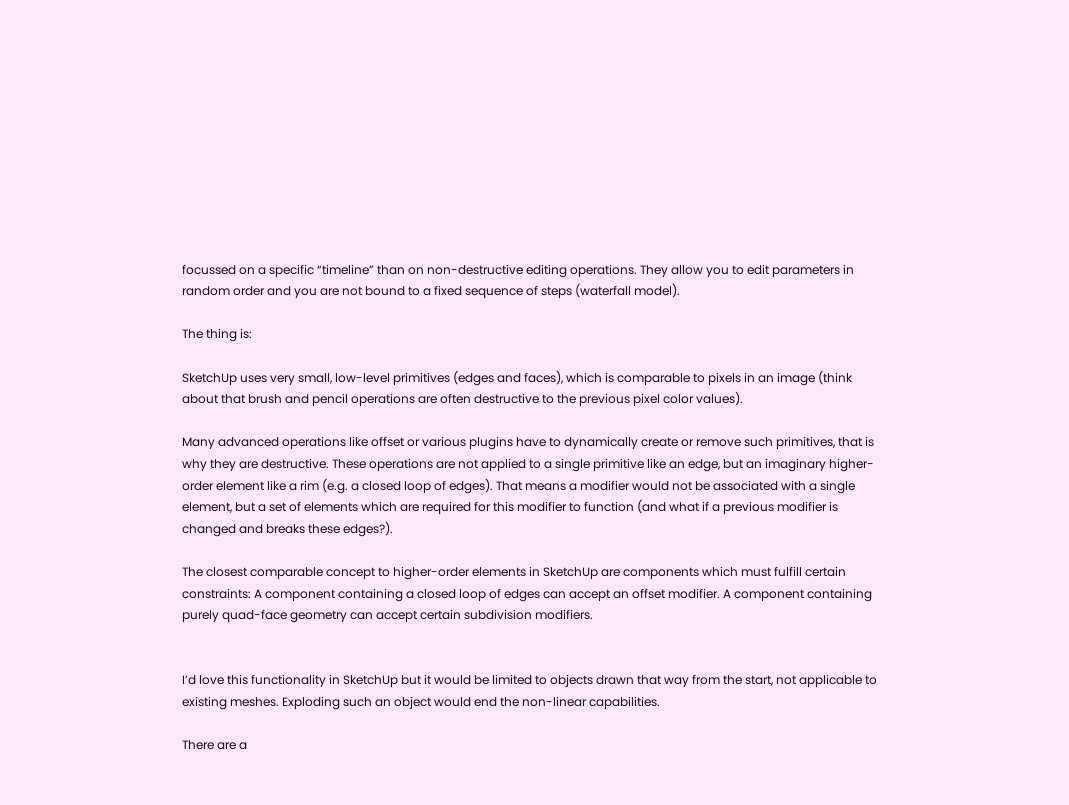focussed on a specific “timeline” than on non-destructive editing operations. They allow you to edit parameters in random order and you are not bound to a fixed sequence of steps (waterfall model).

The thing is:

SketchUp uses very small, low-level primitives (edges and faces), which is comparable to pixels in an image (think about that brush and pencil operations are often destructive to the previous pixel color values).

Many advanced operations like offset or various plugins have to dynamically create or remove such primitives, that is why they are destructive. These operations are not applied to a single primitive like an edge, but an imaginary higher-order element like a rim (e.g. a closed loop of edges). That means a modifier would not be associated with a single element, but a set of elements which are required for this modifier to function (and what if a previous modifier is changed and breaks these edges?).

The closest comparable concept to higher-order elements in SketchUp are components which must fulfill certain constraints: A component containing a closed loop of edges can accept an offset modifier. A component containing purely quad-face geometry can accept certain subdivision modifiers.


I’d love this functionality in SketchUp but it would be limited to objects drawn that way from the start, not applicable to existing meshes. Exploding such an object would end the non-linear capabilities.

There are a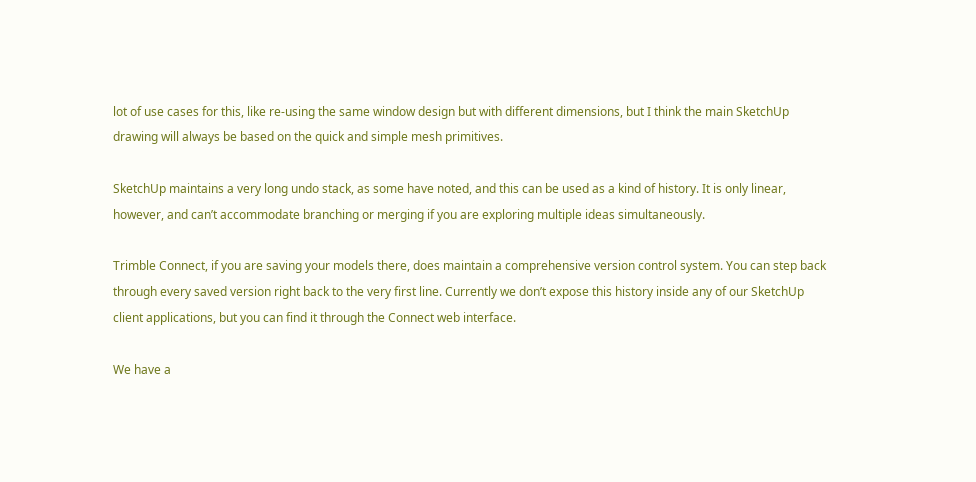lot of use cases for this, like re-using the same window design but with different dimensions, but I think the main SketchUp drawing will always be based on the quick and simple mesh primitives.

SketchUp maintains a very long undo stack, as some have noted, and this can be used as a kind of history. It is only linear, however, and can’t accommodate branching or merging if you are exploring multiple ideas simultaneously.

Trimble Connect, if you are saving your models there, does maintain a comprehensive version control system. You can step back through every saved version right back to the very first line. Currently we don’t expose this history inside any of our SketchUp client applications, but you can find it through the Connect web interface.

We have a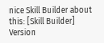nice Skill Builder about this: [Skill Builder] Version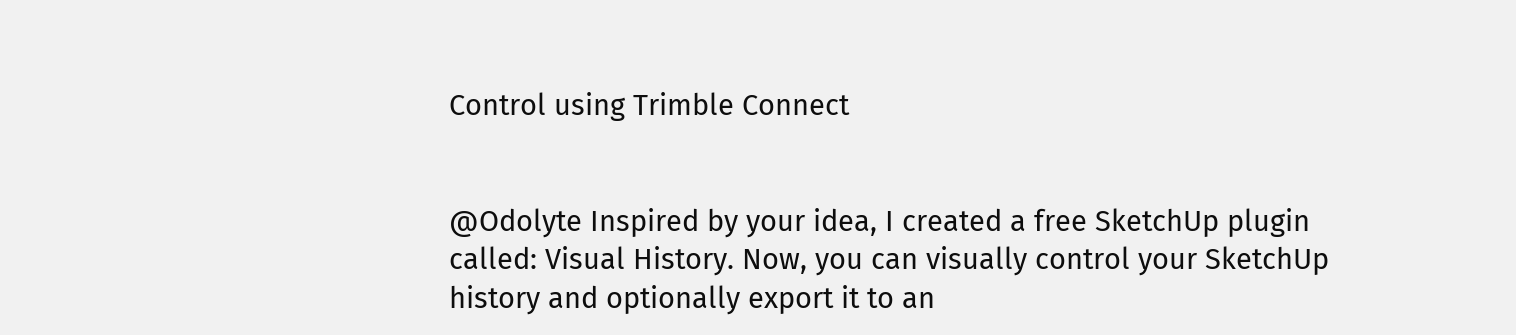Control using Trimble Connect


@Odolyte Inspired by your idea, I created a free SketchUp plugin called: Visual History. Now, you can visually control your SketchUp history and optionally export it to an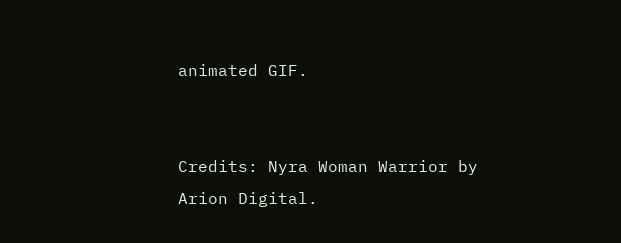animated GIF.


Credits: Nyra Woman Warrior by Arion Digital.